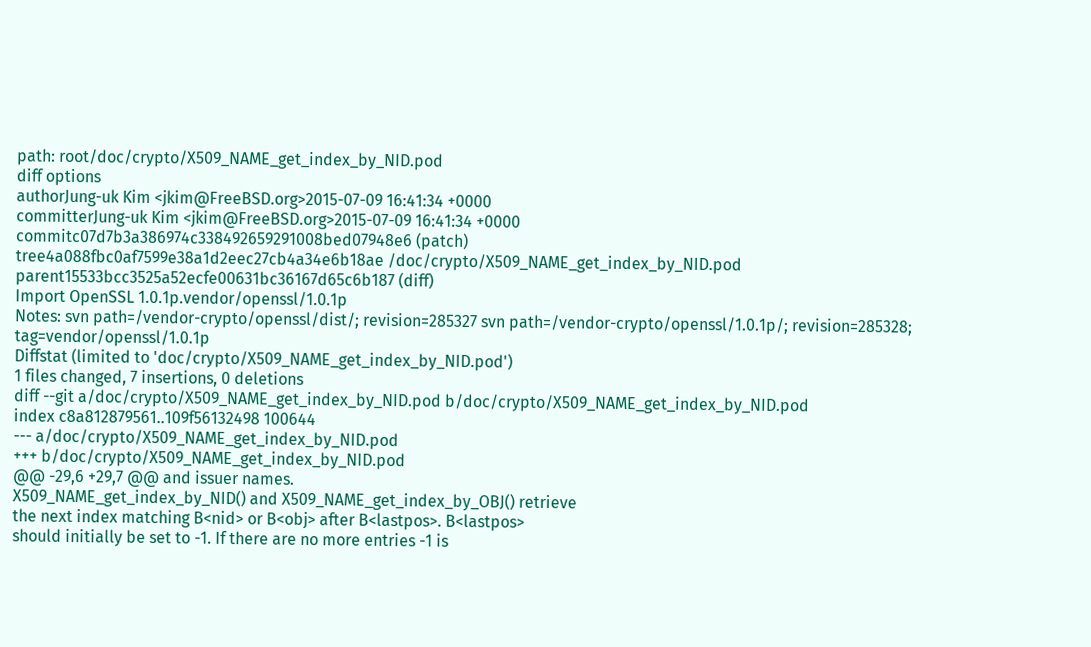path: root/doc/crypto/X509_NAME_get_index_by_NID.pod
diff options
authorJung-uk Kim <jkim@FreeBSD.org>2015-07-09 16:41:34 +0000
committerJung-uk Kim <jkim@FreeBSD.org>2015-07-09 16:41:34 +0000
commitc07d7b3a386974c338492659291008bed07948e6 (patch)
tree4a088fbc0af7599e38a1d2eec27cb4a34e6b18ae /doc/crypto/X509_NAME_get_index_by_NID.pod
parent15533bcc3525a52ecfe00631bc36167d65c6b187 (diff)
Import OpenSSL 1.0.1p.vendor/openssl/1.0.1p
Notes: svn path=/vendor-crypto/openssl/dist/; revision=285327 svn path=/vendor-crypto/openssl/1.0.1p/; revision=285328; tag=vendor/openssl/1.0.1p
Diffstat (limited to 'doc/crypto/X509_NAME_get_index_by_NID.pod')
1 files changed, 7 insertions, 0 deletions
diff --git a/doc/crypto/X509_NAME_get_index_by_NID.pod b/doc/crypto/X509_NAME_get_index_by_NID.pod
index c8a812879561..109f56132498 100644
--- a/doc/crypto/X509_NAME_get_index_by_NID.pod
+++ b/doc/crypto/X509_NAME_get_index_by_NID.pod
@@ -29,6 +29,7 @@ and issuer names.
X509_NAME_get_index_by_NID() and X509_NAME_get_index_by_OBJ() retrieve
the next index matching B<nid> or B<obj> after B<lastpos>. B<lastpos>
should initially be set to -1. If there are no more entries -1 is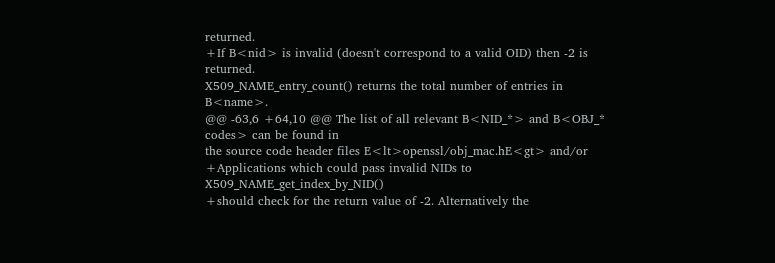returned.
+If B<nid> is invalid (doesn't correspond to a valid OID) then -2 is returned.
X509_NAME_entry_count() returns the total number of entries in B<name>.
@@ -63,6 +64,10 @@ The list of all relevant B<NID_*> and B<OBJ_* codes> can be found in
the source code header files E<lt>openssl/obj_mac.hE<gt> and/or
+Applications which could pass invalid NIDs to X509_NAME_get_index_by_NID()
+should check for the return value of -2. Alternatively the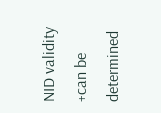NID validity
+can be determined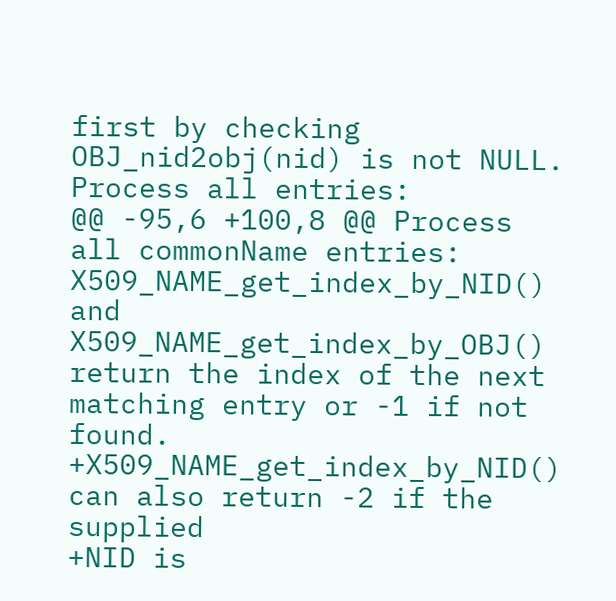first by checking OBJ_nid2obj(nid) is not NULL.
Process all entries:
@@ -95,6 +100,8 @@ Process all commonName entries:
X509_NAME_get_index_by_NID() and X509_NAME_get_index_by_OBJ()
return the index of the next matching entry or -1 if not found.
+X509_NAME_get_index_by_NID() can also return -2 if the supplied
+NID is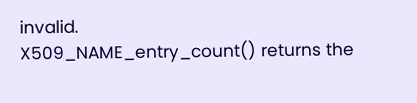invalid.
X509_NAME_entry_count() returns the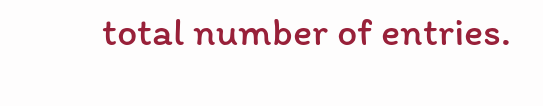total number of entries.